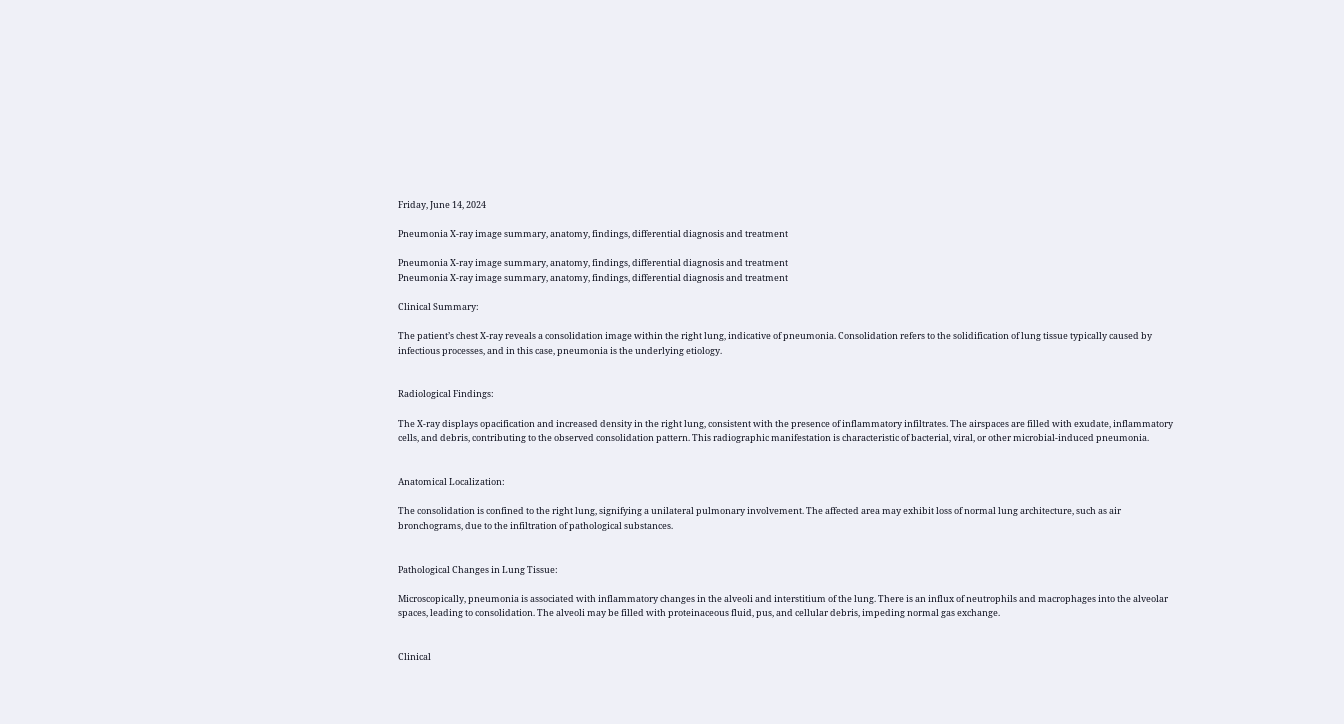Friday, June 14, 2024

Pneumonia X-ray image summary, anatomy, findings, differential diagnosis and treatment

Pneumonia X-ray image summary, anatomy, findings, differential diagnosis and treatment
Pneumonia X-ray image summary, anatomy, findings, differential diagnosis and treatment

Clinical Summary:

The patient’s chest X-ray reveals a consolidation image within the right lung, indicative of pneumonia. Consolidation refers to the solidification of lung tissue typically caused by infectious processes, and in this case, pneumonia is the underlying etiology.


Radiological Findings:

The X-ray displays opacification and increased density in the right lung, consistent with the presence of inflammatory infiltrates. The airspaces are filled with exudate, inflammatory cells, and debris, contributing to the observed consolidation pattern. This radiographic manifestation is characteristic of bacterial, viral, or other microbial-induced pneumonia.


Anatomical Localization:

The consolidation is confined to the right lung, signifying a unilateral pulmonary involvement. The affected area may exhibit loss of normal lung architecture, such as air bronchograms, due to the infiltration of pathological substances.


Pathological Changes in Lung Tissue:

Microscopically, pneumonia is associated with inflammatory changes in the alveoli and interstitium of the lung. There is an influx of neutrophils and macrophages into the alveolar spaces, leading to consolidation. The alveoli may be filled with proteinaceous fluid, pus, and cellular debris, impeding normal gas exchange.


Clinical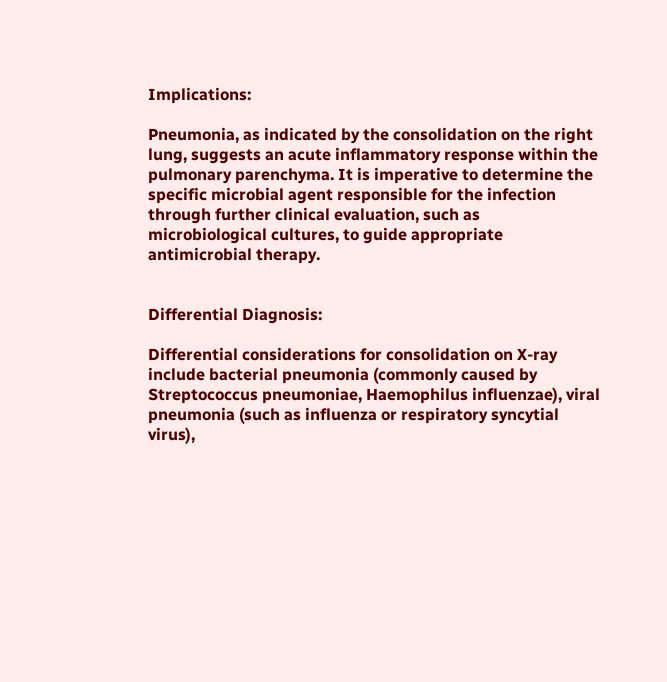Implications:

Pneumonia, as indicated by the consolidation on the right lung, suggests an acute inflammatory response within the pulmonary parenchyma. It is imperative to determine the specific microbial agent responsible for the infection through further clinical evaluation, such as microbiological cultures, to guide appropriate antimicrobial therapy.


Differential Diagnosis:

Differential considerations for consolidation on X-ray include bacterial pneumonia (commonly caused by Streptococcus pneumoniae, Haemophilus influenzae), viral pneumonia (such as influenza or respiratory syncytial virus),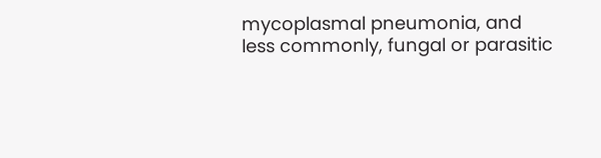mycoplasmal pneumonia, and less commonly, fungal or parasitic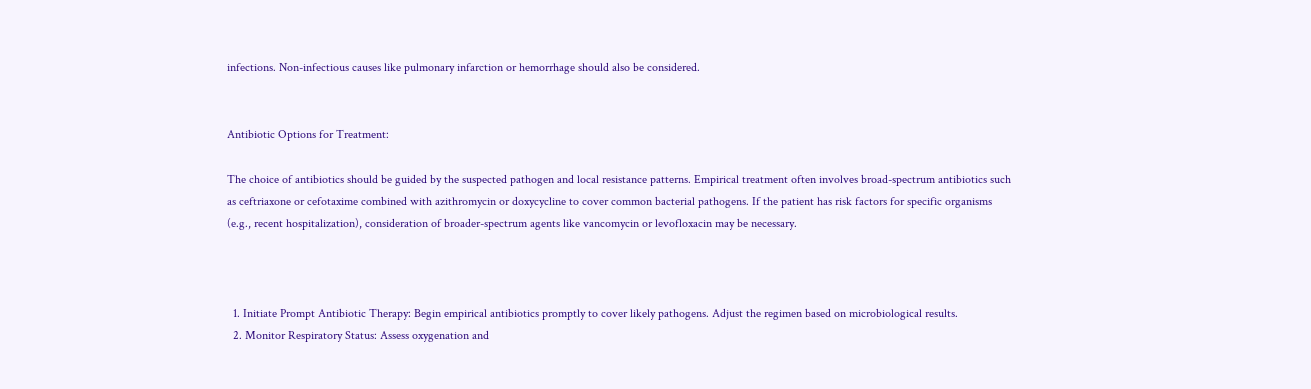infections. Non-infectious causes like pulmonary infarction or hemorrhage should also be considered.


Antibiotic Options for Treatment:

The choice of antibiotics should be guided by the suspected pathogen and local resistance patterns. Empirical treatment often involves broad-spectrum antibiotics such as ceftriaxone or cefotaxime combined with azithromycin or doxycycline to cover common bacterial pathogens. If the patient has risk factors for specific organisms (e.g., recent hospitalization), consideration of broader-spectrum agents like vancomycin or levofloxacin may be necessary.



  1. Initiate Prompt Antibiotic Therapy: Begin empirical antibiotics promptly to cover likely pathogens. Adjust the regimen based on microbiological results.
  2. Monitor Respiratory Status: Assess oxygenation and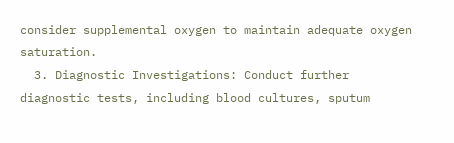consider supplemental oxygen to maintain adequate oxygen saturation.
  3. Diagnostic Investigations: Conduct further diagnostic tests, including blood cultures, sputum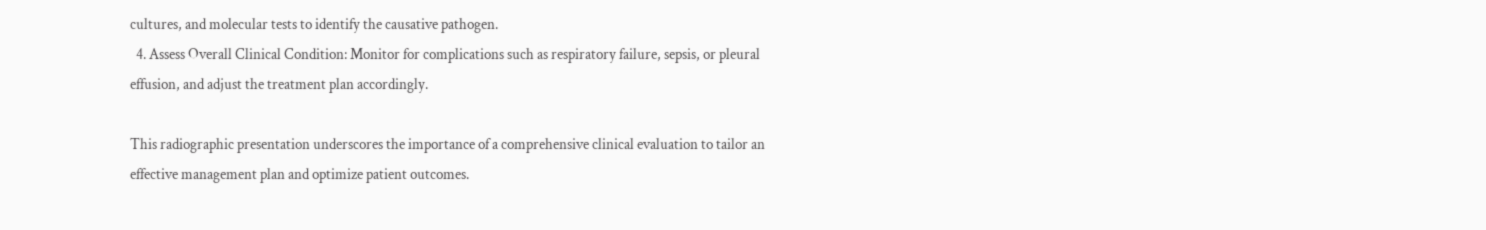cultures, and molecular tests to identify the causative pathogen.
  4. Assess Overall Clinical Condition: Monitor for complications such as respiratory failure, sepsis, or pleural effusion, and adjust the treatment plan accordingly.

This radiographic presentation underscores the importance of a comprehensive clinical evaluation to tailor an effective management plan and optimize patient outcomes.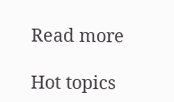Read more

Hot topics